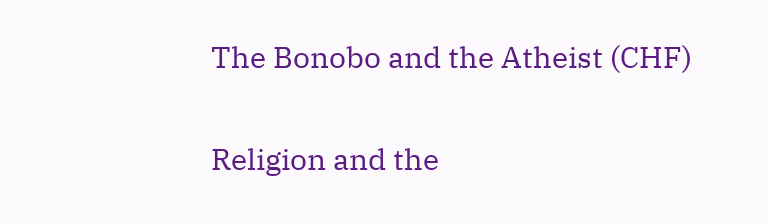The Bonobo and the Atheist (CHF)

Religion and the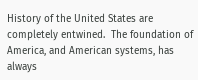History of the United States are completely entwined.  The foundation of America, and American systems, has always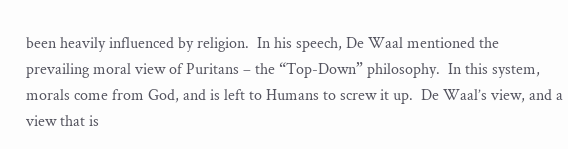been heavily influenced by religion.  In his speech, De Waal mentioned the prevailing moral view of Puritans – the “Top-Down” philosophy.  In this system, morals come from God, and is left to Humans to screw it up.  De Waal’s view, and a view that is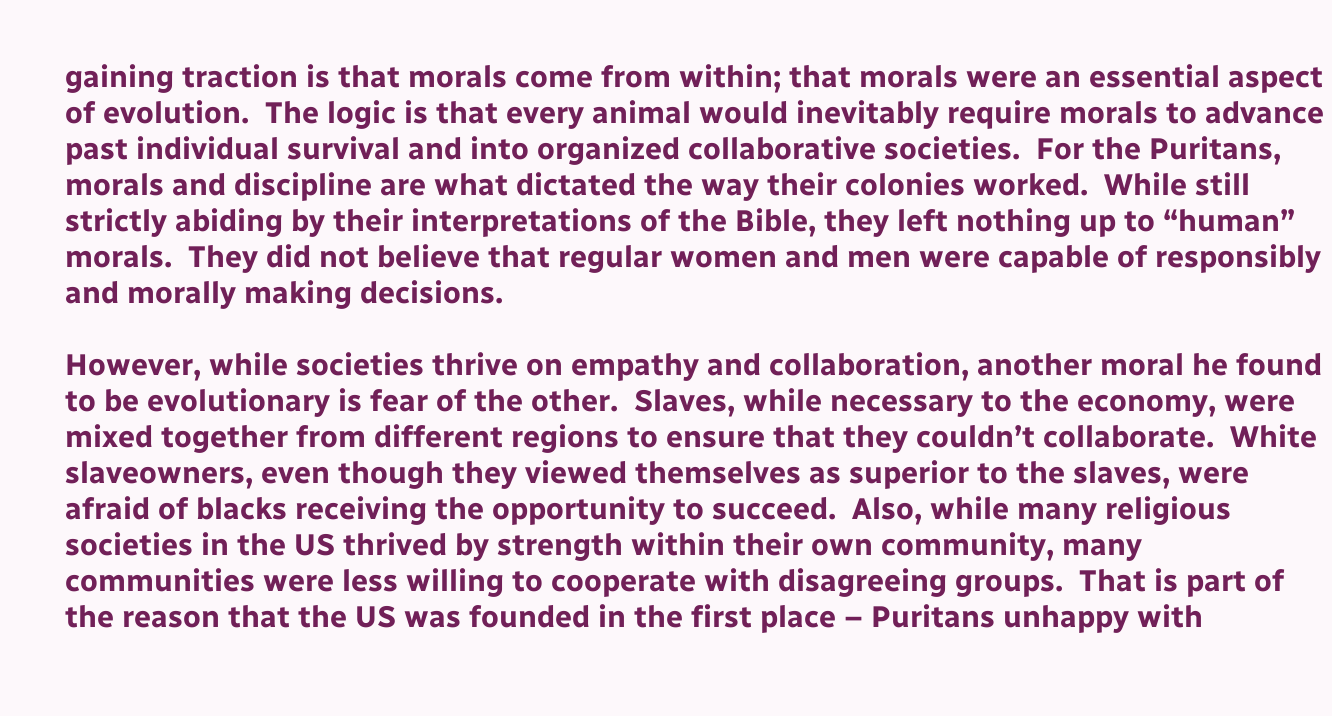gaining traction is that morals come from within; that morals were an essential aspect of evolution.  The logic is that every animal would inevitably require morals to advance past individual survival and into organized collaborative societies.  For the Puritans, morals and discipline are what dictated the way their colonies worked.  While still strictly abiding by their interpretations of the Bible, they left nothing up to “human” morals.  They did not believe that regular women and men were capable of responsibly and morally making decisions.

However, while societies thrive on empathy and collaboration, another moral he found to be evolutionary is fear of the other.  Slaves, while necessary to the economy, were mixed together from different regions to ensure that they couldn’t collaborate.  White slaveowners, even though they viewed themselves as superior to the slaves, were afraid of blacks receiving the opportunity to succeed.  Also, while many religious societies in the US thrived by strength within their own community, many communities were less willing to cooperate with disagreeing groups.  That is part of the reason that the US was founded in the first place – Puritans unhappy with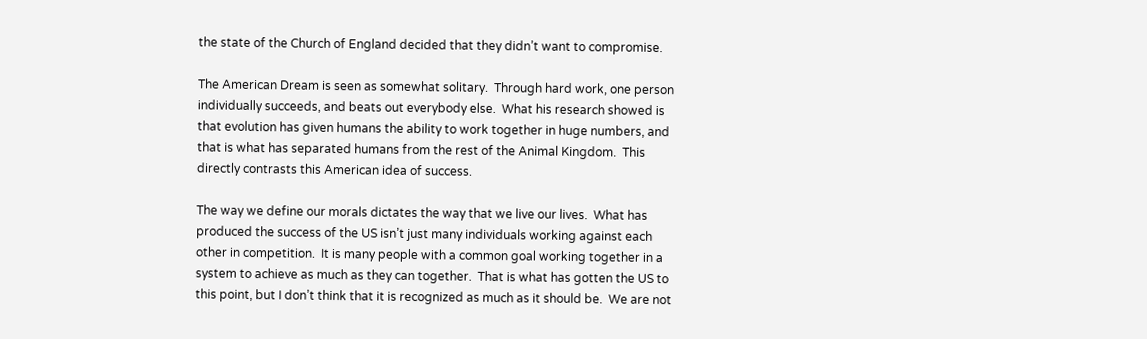the state of the Church of England decided that they didn’t want to compromise.

The American Dream is seen as somewhat solitary.  Through hard work, one person individually succeeds, and beats out everybody else.  What his research showed is that evolution has given humans the ability to work together in huge numbers, and that is what has separated humans from the rest of the Animal Kingdom.  This directly contrasts this American idea of success.

The way we define our morals dictates the way that we live our lives.  What has produced the success of the US isn’t just many individuals working against each other in competition.  It is many people with a common goal working together in a system to achieve as much as they can together.  That is what has gotten the US to this point, but I don’t think that it is recognized as much as it should be.  We are not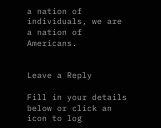a nation of individuals, we are a nation of Americans.


Leave a Reply

Fill in your details below or click an icon to log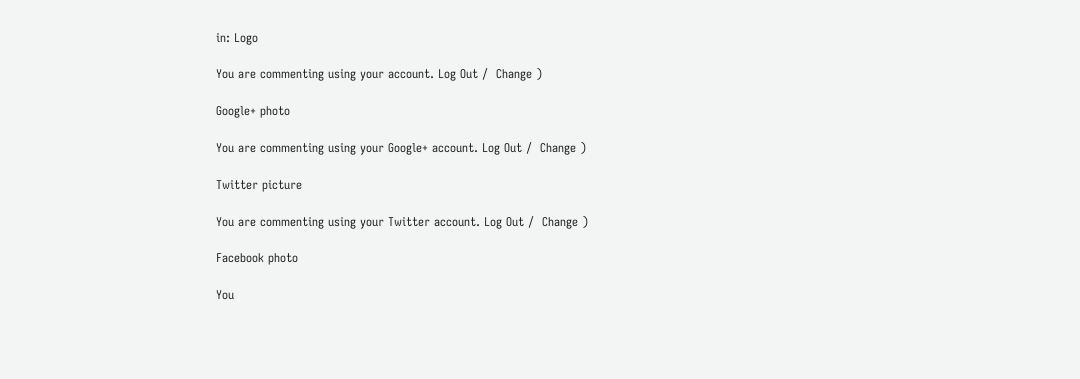in: Logo

You are commenting using your account. Log Out /  Change )

Google+ photo

You are commenting using your Google+ account. Log Out /  Change )

Twitter picture

You are commenting using your Twitter account. Log Out /  Change )

Facebook photo

You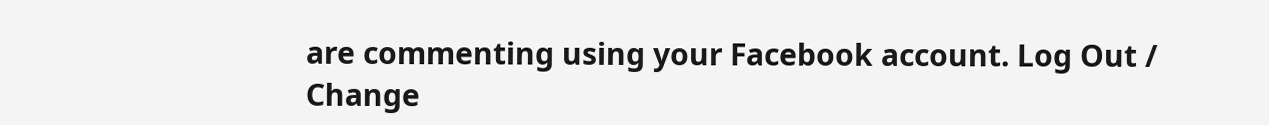are commenting using your Facebook account. Log Out /  Change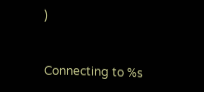)


Connecting to %s